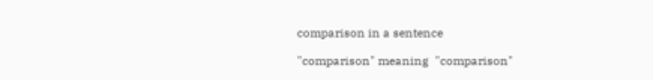comparison in a sentence

"comparison" meaning  "comparison"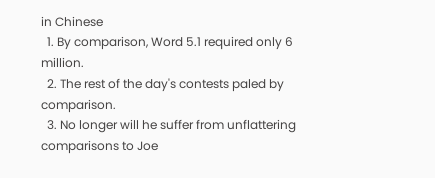in Chinese
  1. By comparison, Word 5.1 required only 6 million.
  2. The rest of the day's contests paled by comparison.
  3. No longer will he suffer from unflattering comparisons to Joe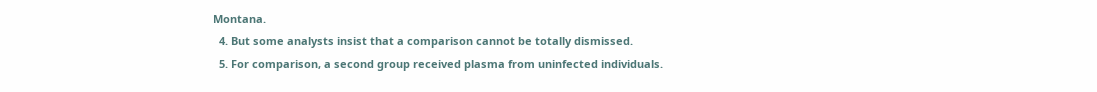Montana.
  4. But some analysts insist that a comparison cannot be totally dismissed.
  5. For comparison, a second group received plasma from uninfected individuals.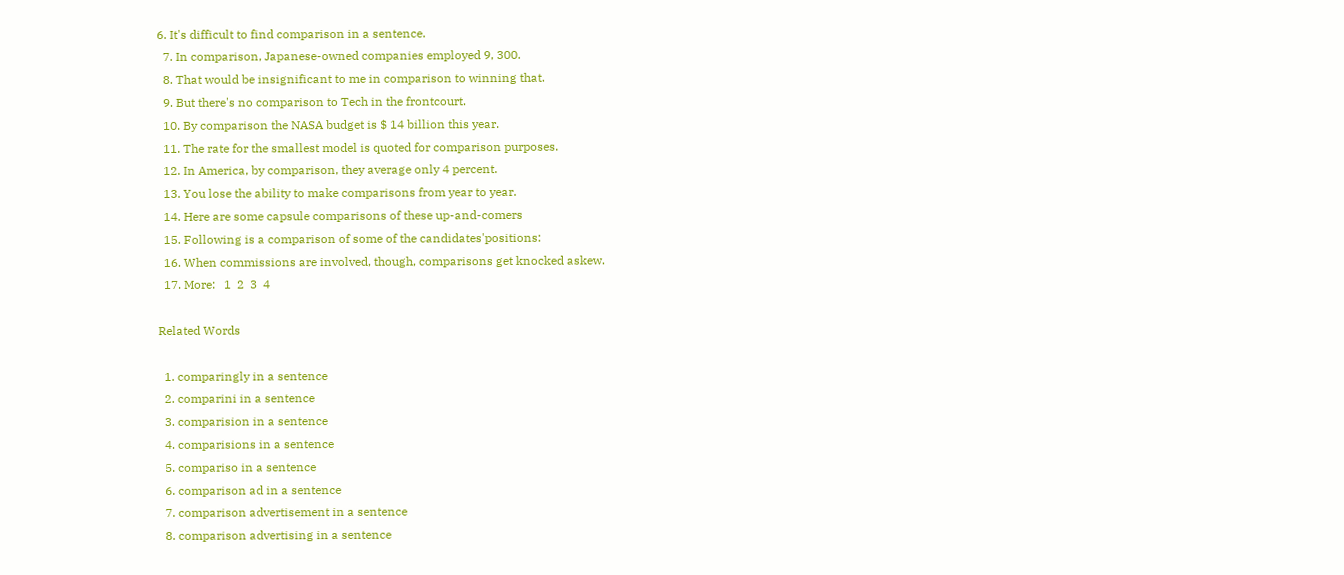6. It's difficult to find comparison in a sentence.
  7. In comparison, Japanese-owned companies employed 9, 300.
  8. That would be insignificant to me in comparison to winning that.
  9. But there's no comparison to Tech in the frontcourt.
  10. By comparison the NASA budget is $ 14 billion this year.
  11. The rate for the smallest model is quoted for comparison purposes.
  12. In America, by comparison, they average only 4 percent.
  13. You lose the ability to make comparisons from year to year.
  14. Here are some capsule comparisons of these up-and-comers
  15. Following is a comparison of some of the candidates'positions:
  16. When commissions are involved, though, comparisons get knocked askew.
  17. More:   1  2  3  4

Related Words

  1. comparingly in a sentence
  2. comparini in a sentence
  3. comparision in a sentence
  4. comparisions in a sentence
  5. compariso in a sentence
  6. comparison ad in a sentence
  7. comparison advertisement in a sentence
  8. comparison advertising in a sentence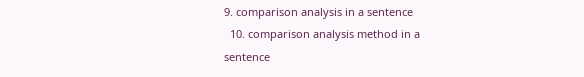9. comparison analysis in a sentence
  10. comparison analysis method in a sentence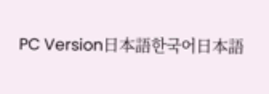PC Version日本語한국어日本語